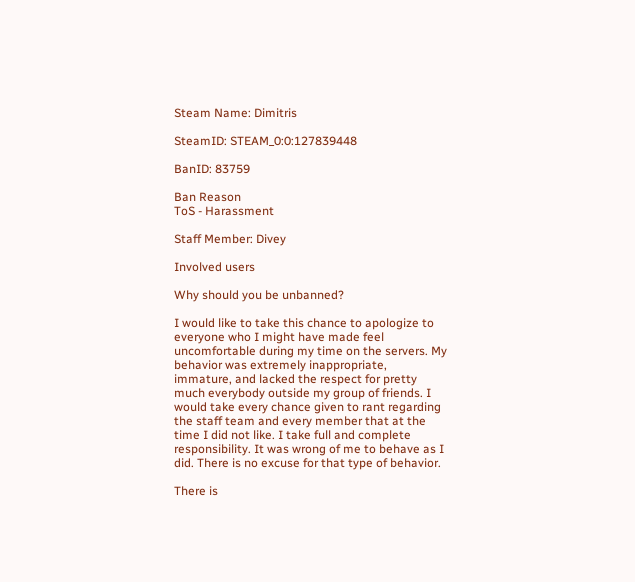Steam Name: Dimitris

SteamID: STEAM_0:0:127839448

BanID: 83759

Ban Reason
ToS - Harassment

Staff Member: Divey

Involved users

Why should you be unbanned?

I would like to take this chance to apologize to everyone who I might have made feel uncomfortable during my time on the servers. My behavior was extremely inappropriate, immature, and lacked the respect for pretty much everybody outside my group of friends. I would take every chance given to rant regarding the staff team and every member that at the time I did not like. I take full and complete responsibility. It was wrong of me to behave as I did. There is no excuse for that type of behavior.

There is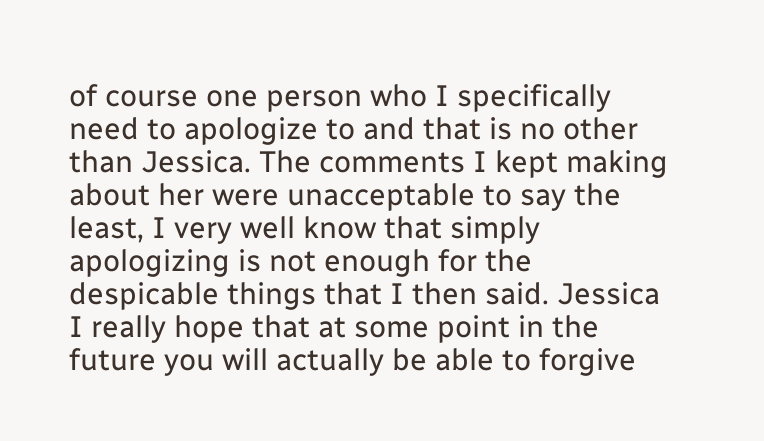of course one person who I specifically need to apologize to and that is no other than Jessica. The comments I kept making about her were unacceptable to say the least, I very well know that simply apologizing is not enough for the despicable things that I then said. Jessica I really hope that at some point in the future you will actually be able to forgive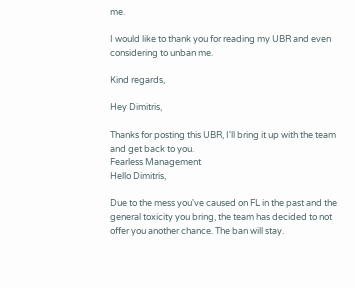me.

I would like to thank you for reading my UBR and even considering to unban me.

Kind regards,

Hey Dimitris,

Thanks for posting this UBR, I'll bring it up with the team and get back to you.
Fearless Management
Hello Dimitris,

Due to the mess you've caused on FL in the past and the general toxicity you bring, the team has decided to not offer you another chance. The ban will stay.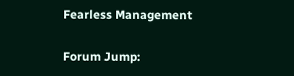Fearless Management

Forum Jump: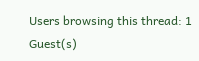Users browsing this thread: 1 Guest(s)